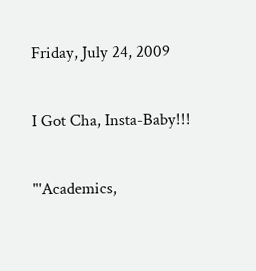Friday, July 24, 2009

I Got Cha, Insta-Baby!!!

"'Academics,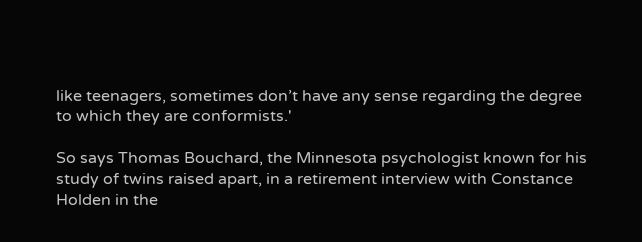like teenagers, sometimes don’t have any sense regarding the degree to which they are conformists.'

So says Thomas Bouchard, the Minnesota psychologist known for his study of twins raised apart, in a retirement interview with Constance Holden in the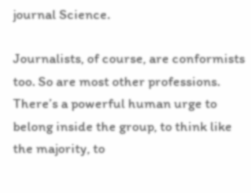journal Science.

Journalists, of course, are conformists too. So are most other professions. There’s a powerful human urge to belong inside the group, to think like the majority, to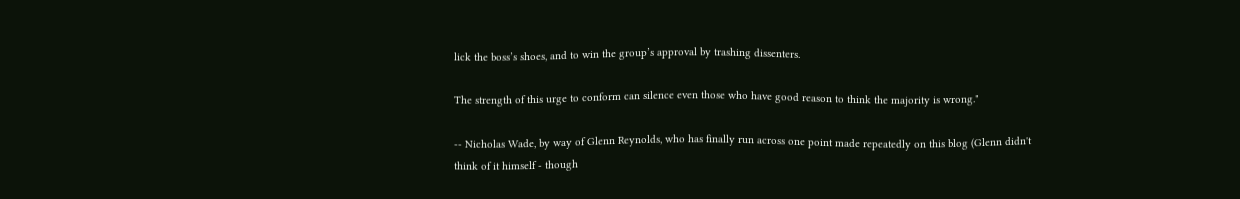lick the boss’s shoes, and to win the group’s approval by trashing dissenters.

The strength of this urge to conform can silence even those who have good reason to think the majority is wrong."

-- Nicholas Wade, by way of Glenn Reynolds, who has finally run across one point made repeatedly on this blog (Glenn didn't think of it himself - though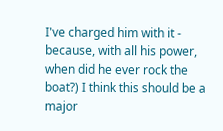I've charged him with it - because, with all his power, when did he ever rock the boat?) I think this should be a major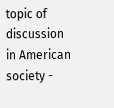topic of discussion in American society -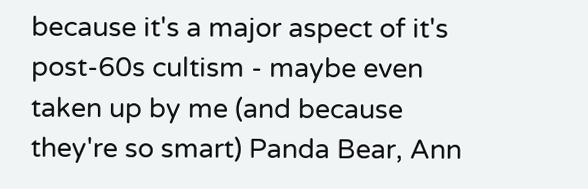because it's a major aspect of it's post-60s cultism - maybe even taken up by me (and because they're so smart) Panda Bear, Ann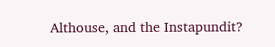Althouse, and the Instapundit?